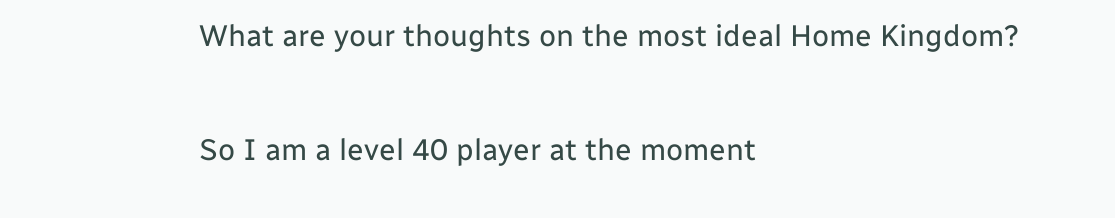What are your thoughts on the most ideal Home Kingdom?

So I am a level 40 player at the moment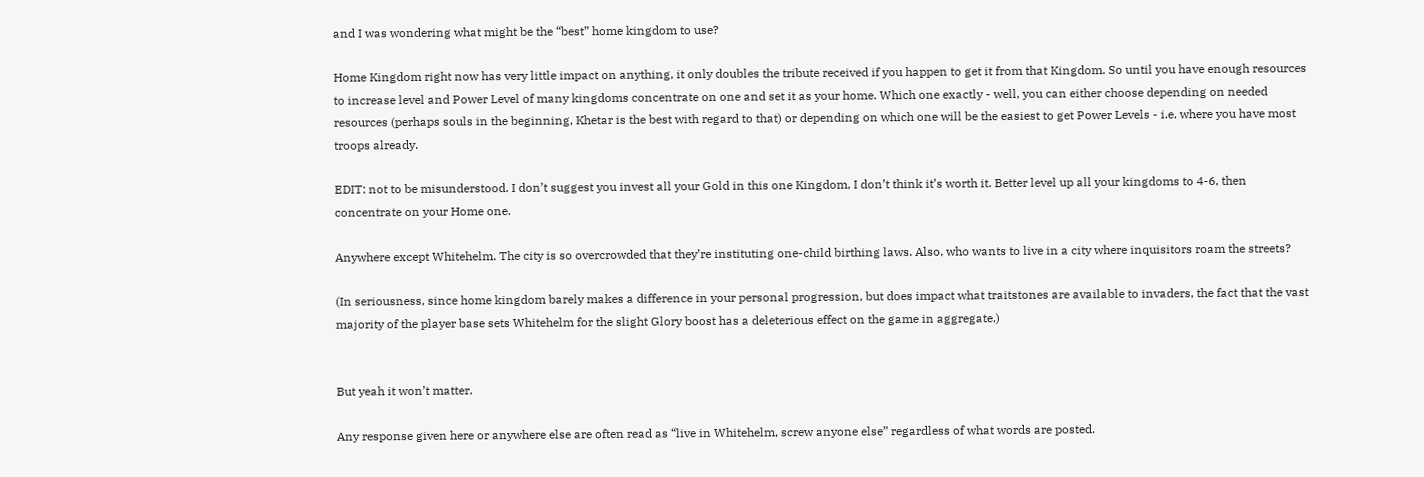and I was wondering what might be the “best” home kingdom to use?

Home Kingdom right now has very little impact on anything, it only doubles the tribute received if you happen to get it from that Kingdom. So until you have enough resources to increase level and Power Level of many kingdoms concentrate on one and set it as your home. Which one exactly - well, you can either choose depending on needed resources (perhaps souls in the beginning, Khetar is the best with regard to that) or depending on which one will be the easiest to get Power Levels - i.e. where you have most troops already.

EDIT: not to be misunderstood. I don’t suggest you invest all your Gold in this one Kingdom, I don’t think it’s worth it. Better level up all your kingdoms to 4-6, then concentrate on your Home one.

Anywhere except Whitehelm. The city is so overcrowded that they’re instituting one-child birthing laws. Also, who wants to live in a city where inquisitors roam the streets?

(In seriousness, since home kingdom barely makes a difference in your personal progression, but does impact what traitstones are available to invaders, the fact that the vast majority of the player base sets Whitehelm for the slight Glory boost has a deleterious effect on the game in aggregate.)


But yeah it won’t matter.

Any response given here or anywhere else are often read as “live in Whitehelm, screw anyone else” regardless of what words are posted.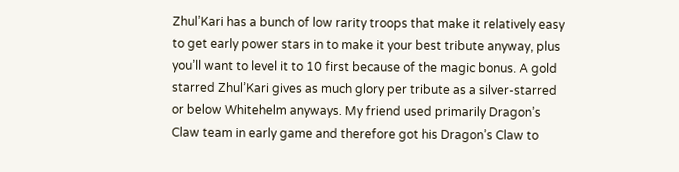Zhul’Kari has a bunch of low rarity troops that make it relatively easy to get early power stars in to make it your best tribute anyway, plus you’ll want to level it to 10 first because of the magic bonus. A gold starred Zhul’Kari gives as much glory per tribute as a silver-starred or below Whitehelm anyways. My friend used primarily Dragon’s Claw team in early game and therefore got his Dragon’s Claw to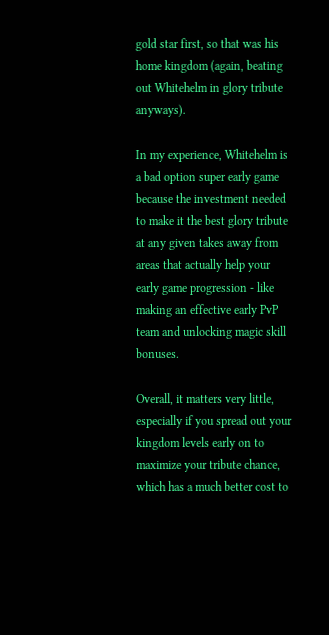gold star first, so that was his home kingdom (again, beating out Whitehelm in glory tribute anyways).

In my experience, Whitehelm is a bad option super early game because the investment needed to make it the best glory tribute at any given takes away from areas that actually help your early game progression - like making an effective early PvP team and unlocking magic skill bonuses.

Overall, it matters very little, especially if you spread out your kingdom levels early on to maximize your tribute chance, which has a much better cost to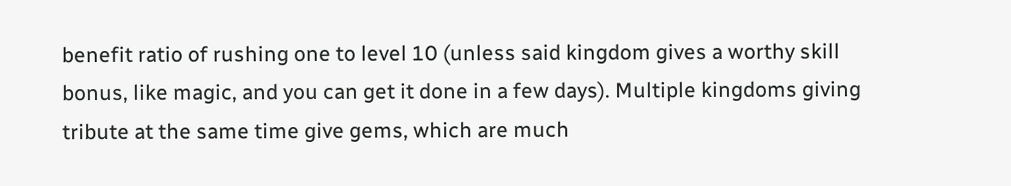benefit ratio of rushing one to level 10 (unless said kingdom gives a worthy skill bonus, like magic, and you can get it done in a few days). Multiple kingdoms giving tribute at the same time give gems, which are much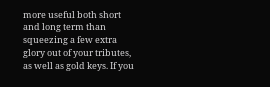more useful both short and long term than squeezing a few extra glory out of your tributes, as well as gold keys. If you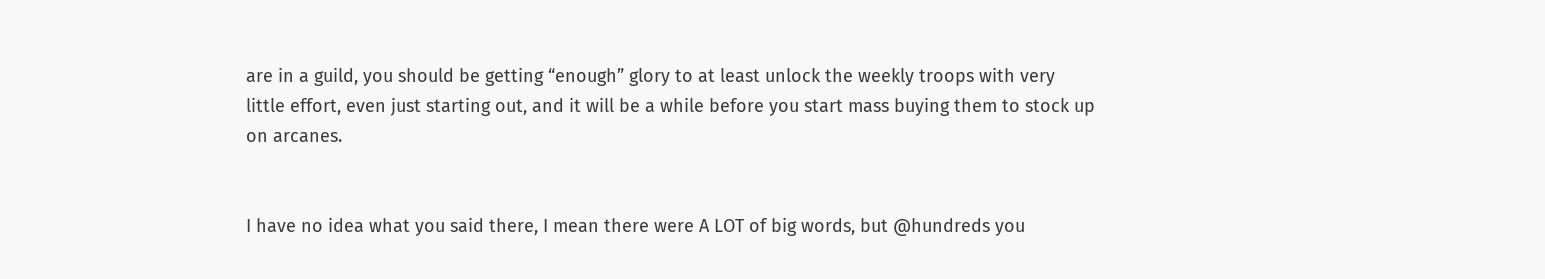are in a guild, you should be getting “enough” glory to at least unlock the weekly troops with very little effort, even just starting out, and it will be a while before you start mass buying them to stock up on arcanes.


I have no idea what you said there, I mean there were A LOT of big words, but @hundreds you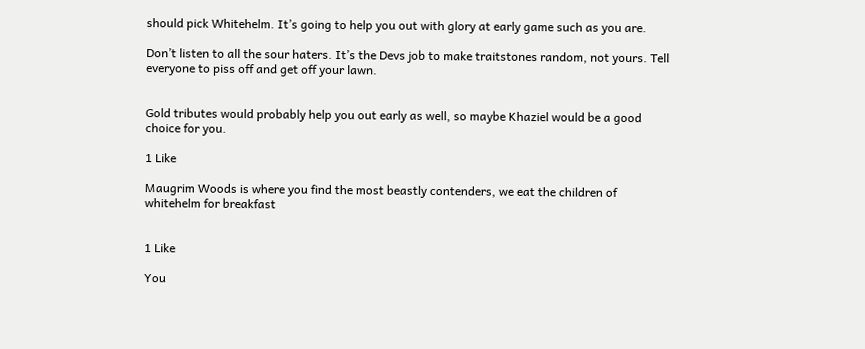should pick Whitehelm. It’s going to help you out with glory at early game such as you are.

Don’t listen to all the sour haters. It’s the Devs job to make traitstones random, not yours. Tell everyone to piss off and get off your lawn.


Gold tributes would probably help you out early as well, so maybe Khaziel would be a good choice for you.

1 Like

Maugrim Woods is where you find the most beastly contenders, we eat the children of whitehelm for breakfast


1 Like

You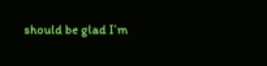should be glad I’m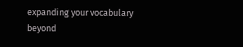expanding your vocabulary beyond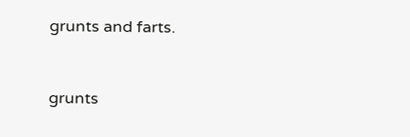grunts and farts.


grunts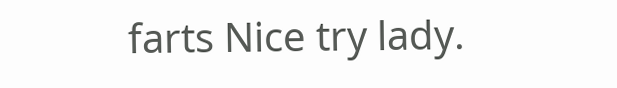farts Nice try lady.